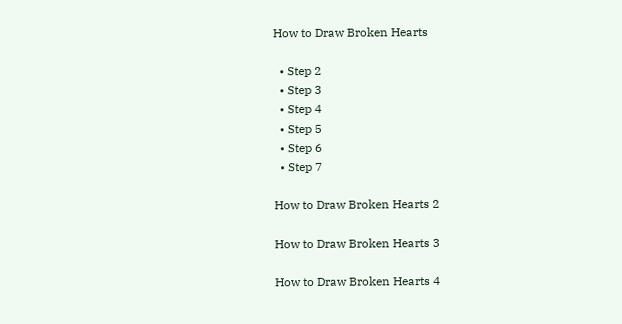How to Draw Broken Hearts

  • Step 2
  • Step 3
  • Step 4
  • Step 5
  • Step 6
  • Step 7

How to Draw Broken Hearts 2

How to Draw Broken Hearts 3

How to Draw Broken Hearts 4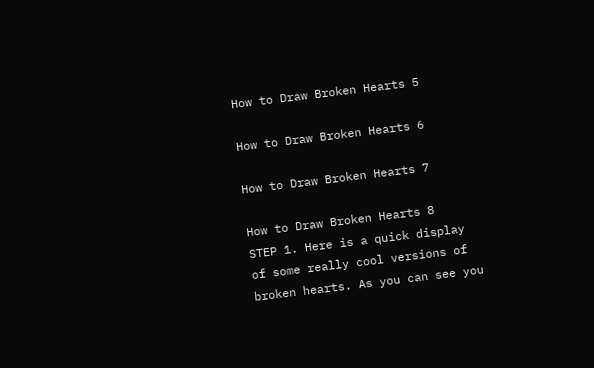How to Draw Broken Hearts 5

How to Draw Broken Hearts 6

How to Draw Broken Hearts 7

How to Draw Broken Hearts 8
STEP 1. Here is a quick display of some really cool versions of broken hearts. As you can see you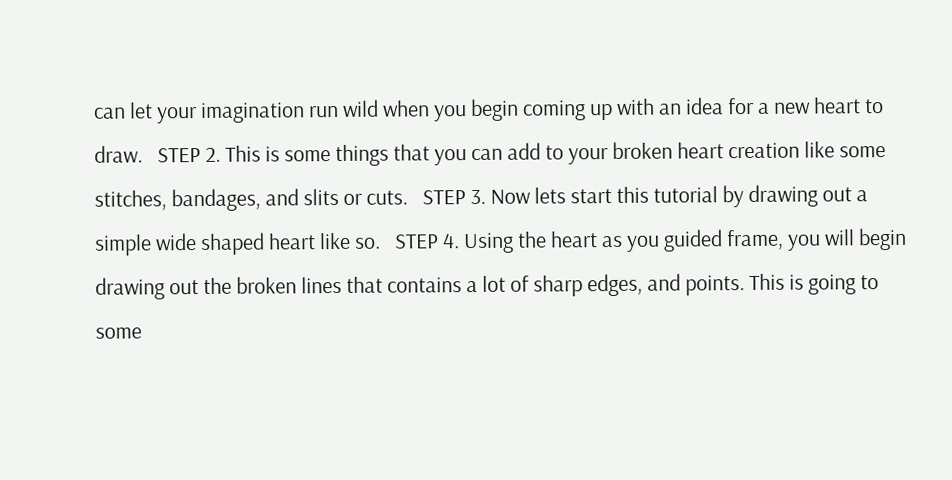can let your imagination run wild when you begin coming up with an idea for a new heart to draw.   STEP 2. This is some things that you can add to your broken heart creation like some stitches, bandages, and slits or cuts.   STEP 3. Now lets start this tutorial by drawing out a simple wide shaped heart like so.   STEP 4. Using the heart as you guided frame, you will begin drawing out the broken lines that contains a lot of sharp edges, and points. This is going to some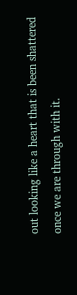out looking like a heart that is been shattered once we are through with it.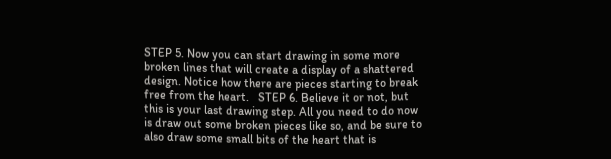STEP 5. Now you can start drawing in some more broken lines that will create a display of a shattered design. Notice how there are pieces starting to break free from the heart.   STEP 6. Believe it or not, but this is your last drawing step. All you need to do now is draw out some broken pieces like so, and be sure to also draw some small bits of the heart that is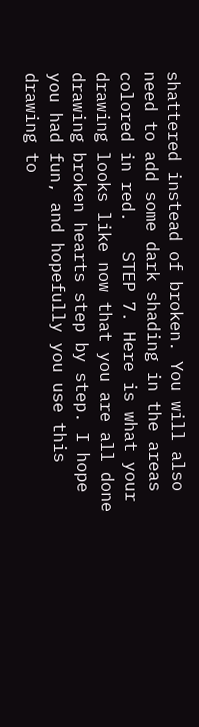shattered instead of broken. You will also need to add some dark shading in the areas colored in red.   STEP 7. Here is what your drawing looks like now that you are all done drawing broken hearts step by step. I hope you had fun, and hopefully you use this drawing to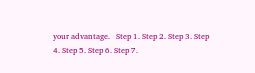your advantage.   Step 1. Step 2. Step 3. Step 4. Step 5. Step 6. Step 7.